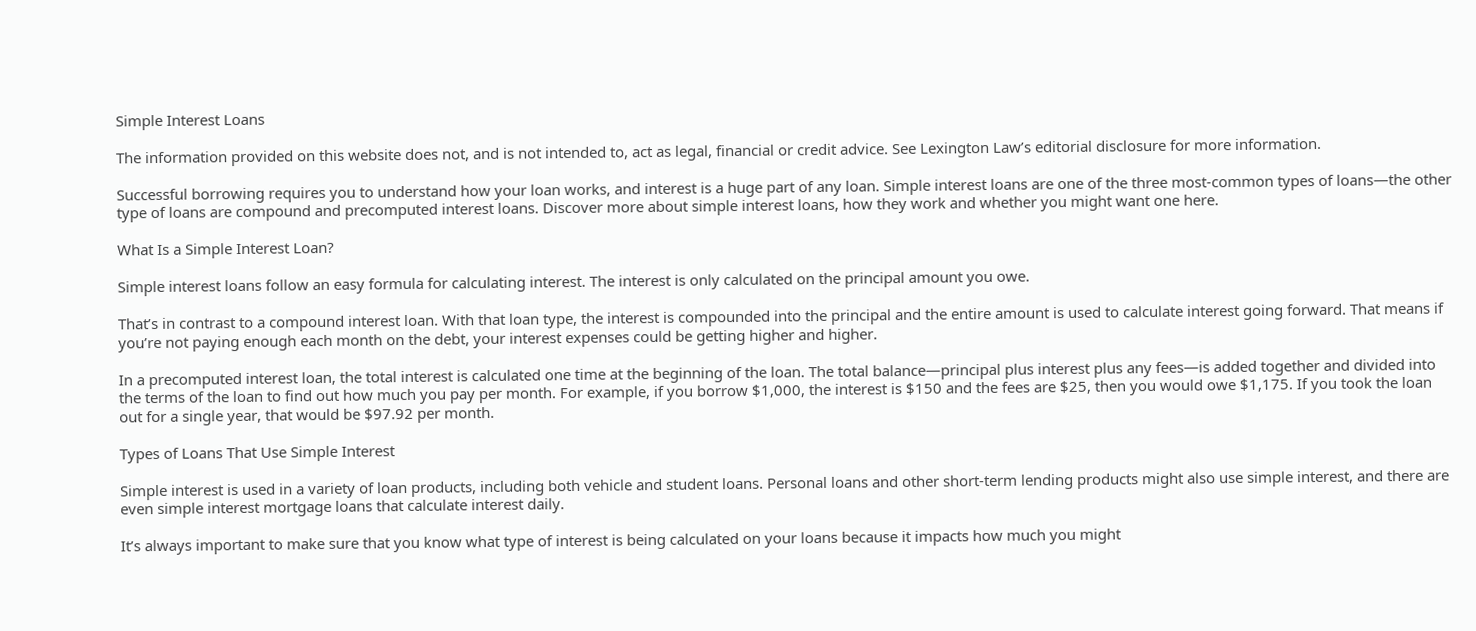Simple Interest Loans

The information provided on this website does not, and is not intended to, act as legal, financial or credit advice. See Lexington Law’s editorial disclosure for more information.

Successful borrowing requires you to understand how your loan works, and interest is a huge part of any loan. Simple interest loans are one of the three most-common types of loans—the other type of loans are compound and precomputed interest loans. Discover more about simple interest loans, how they work and whether you might want one here.

What Is a Simple Interest Loan?

Simple interest loans follow an easy formula for calculating interest. The interest is only calculated on the principal amount you owe.

That’s in contrast to a compound interest loan. With that loan type, the interest is compounded into the principal and the entire amount is used to calculate interest going forward. That means if you’re not paying enough each month on the debt, your interest expenses could be getting higher and higher.

In a precomputed interest loan, the total interest is calculated one time at the beginning of the loan. The total balance—principal plus interest plus any fees—is added together and divided into the terms of the loan to find out how much you pay per month. For example, if you borrow $1,000, the interest is $150 and the fees are $25, then you would owe $1,175. If you took the loan out for a single year, that would be $97.92 per month.

Types of Loans That Use Simple Interest

Simple interest is used in a variety of loan products, including both vehicle and student loans. Personal loans and other short-term lending products might also use simple interest, and there are even simple interest mortgage loans that calculate interest daily.

It’s always important to make sure that you know what type of interest is being calculated on your loans because it impacts how much you might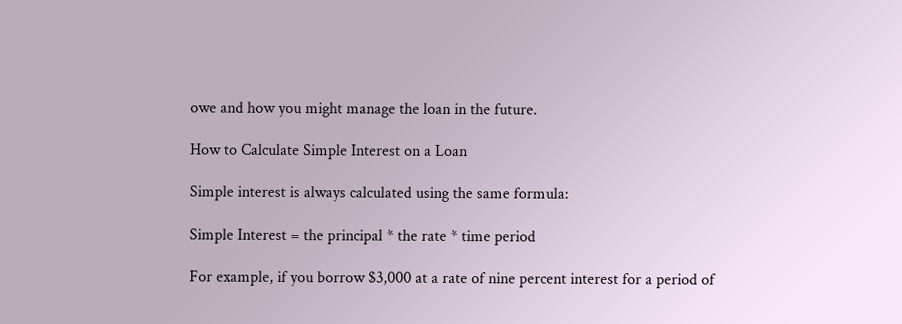owe and how you might manage the loan in the future.

How to Calculate Simple Interest on a Loan

Simple interest is always calculated using the same formula:

Simple Interest = the principal * the rate * time period

For example, if you borrow $3,000 at a rate of nine percent interest for a period of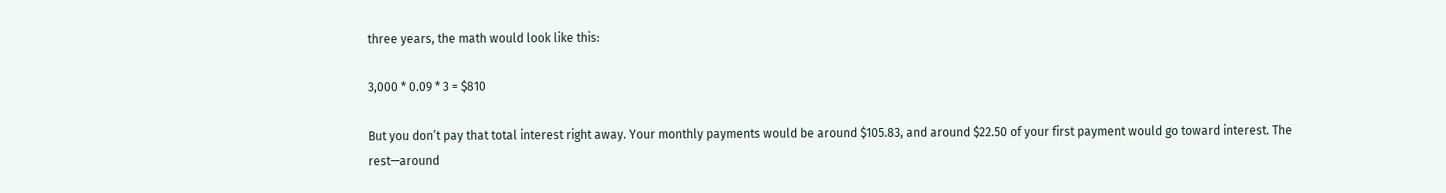three years, the math would look like this:

3,000 * 0.09 * 3 = $810

But you don’t pay that total interest right away. Your monthly payments would be around $105.83, and around $22.50 of your first payment would go toward interest. The rest—around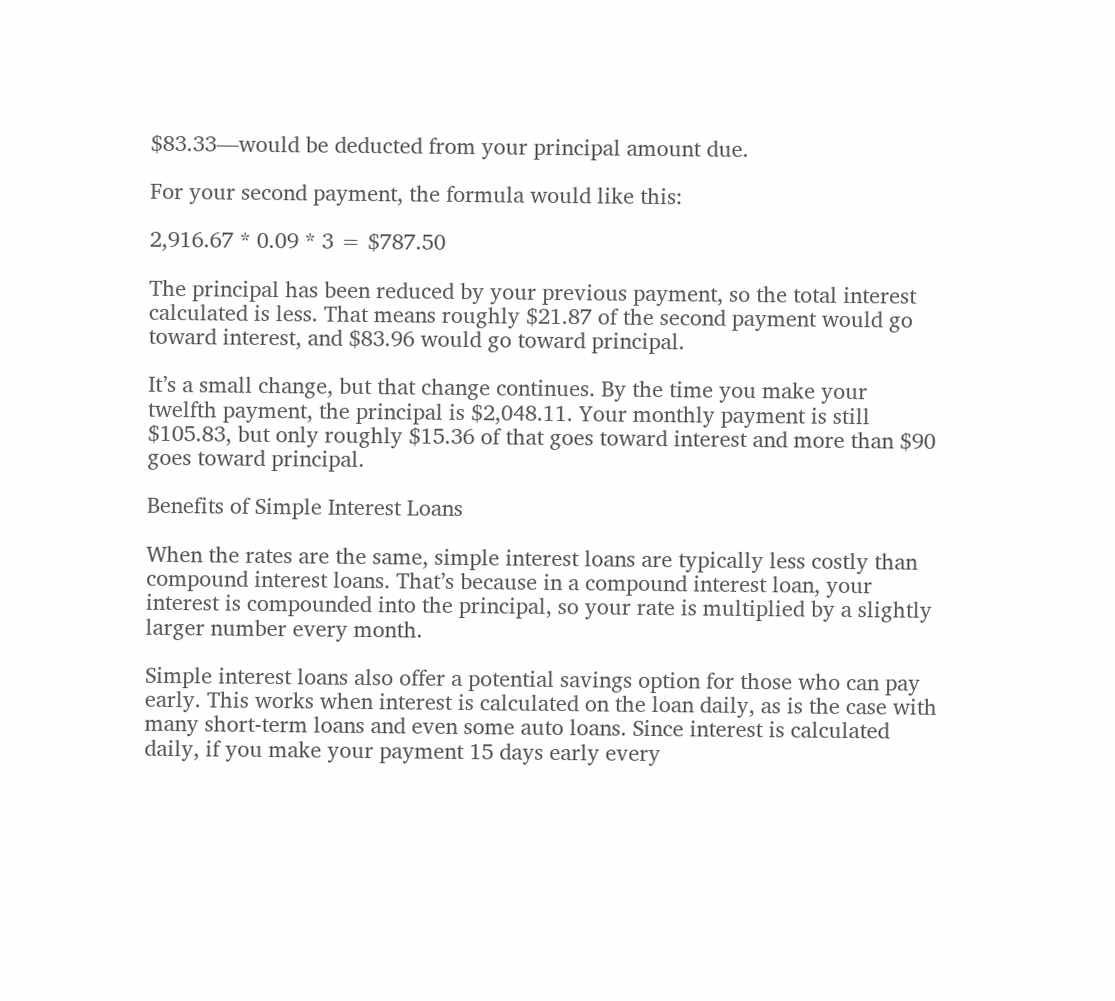$83.33—would be deducted from your principal amount due.

For your second payment, the formula would like this:

2,916.67 * 0.09 * 3 = $787.50

The principal has been reduced by your previous payment, so the total interest calculated is less. That means roughly $21.87 of the second payment would go toward interest, and $83.96 would go toward principal.

It’s a small change, but that change continues. By the time you make your twelfth payment, the principal is $2,048.11. Your monthly payment is still $105.83, but only roughly $15.36 of that goes toward interest and more than $90 goes toward principal.

Benefits of Simple Interest Loans

When the rates are the same, simple interest loans are typically less costly than compound interest loans. That’s because in a compound interest loan, your interest is compounded into the principal, so your rate is multiplied by a slightly larger number every month.

Simple interest loans also offer a potential savings option for those who can pay early. This works when interest is calculated on the loan daily, as is the case with many short-term loans and even some auto loans. Since interest is calculated daily, if you make your payment 15 days early every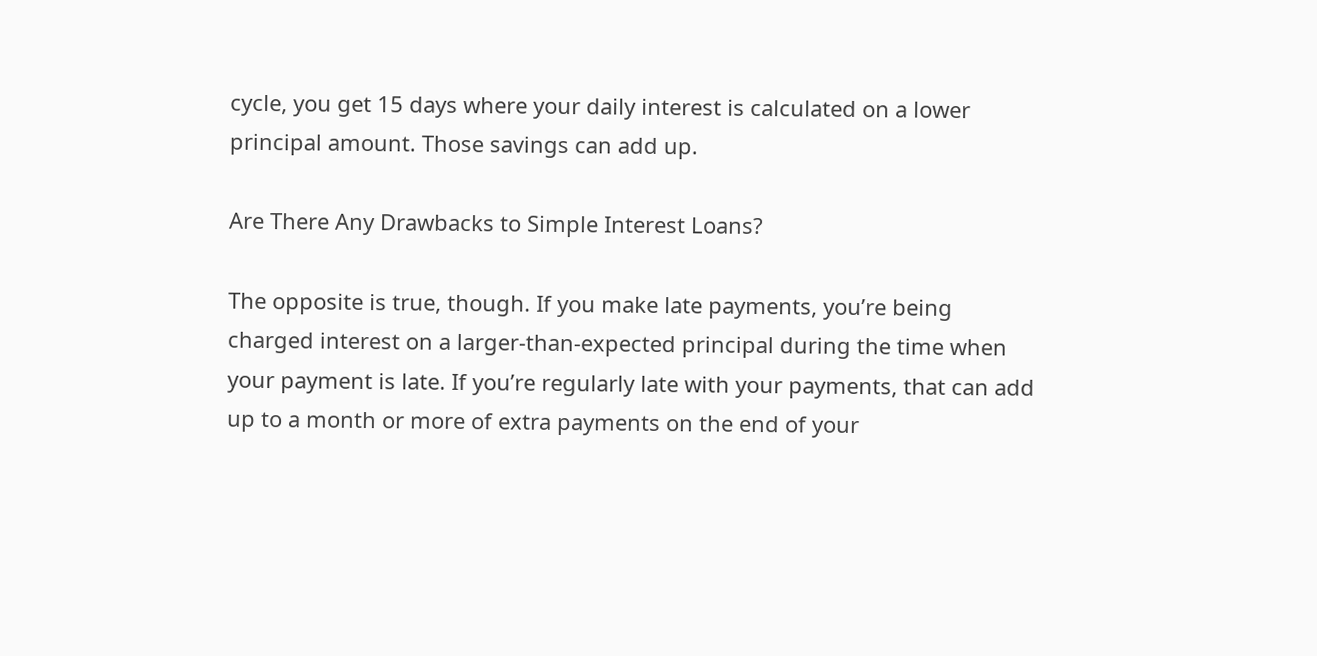cycle, you get 15 days where your daily interest is calculated on a lower principal amount. Those savings can add up.

Are There Any Drawbacks to Simple Interest Loans?

The opposite is true, though. If you make late payments, you’re being charged interest on a larger-than-expected principal during the time when your payment is late. If you’re regularly late with your payments, that can add up to a month or more of extra payments on the end of your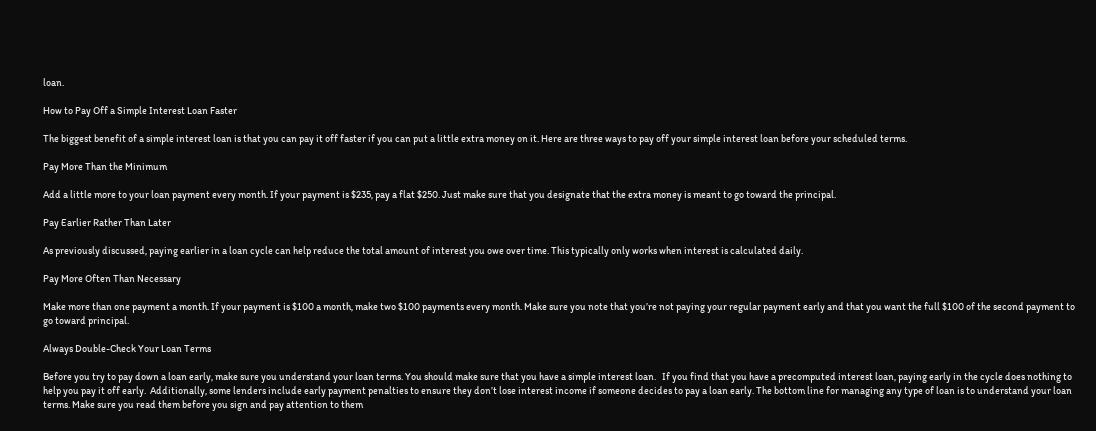loan.

How to Pay Off a Simple Interest Loan Faster

The biggest benefit of a simple interest loan is that you can pay it off faster if you can put a little extra money on it. Here are three ways to pay off your simple interest loan before your scheduled terms.

Pay More Than the Minimum

Add a little more to your loan payment every month. If your payment is $235, pay a flat $250. Just make sure that you designate that the extra money is meant to go toward the principal.

Pay Earlier Rather Than Later

As previously discussed, paying earlier in a loan cycle can help reduce the total amount of interest you owe over time. This typically only works when interest is calculated daily.

Pay More Often Than Necessary

Make more than one payment a month. If your payment is $100 a month, make two $100 payments every month. Make sure you note that you’re not paying your regular payment early and that you want the full $100 of the second payment to go toward principal.

Always Double-Check Your Loan Terms

Before you try to pay down a loan early, make sure you understand your loan terms. You should make sure that you have a simple interest loan.   If you find that you have a precomputed interest loan, paying early in the cycle does nothing to help you pay it off early.  Additionally, some lenders include early payment penalties to ensure they don’t lose interest income if someone decides to pay a loan early. The bottom line for managing any type of loan is to understand your loan terms. Make sure you read them before you sign and pay attention to them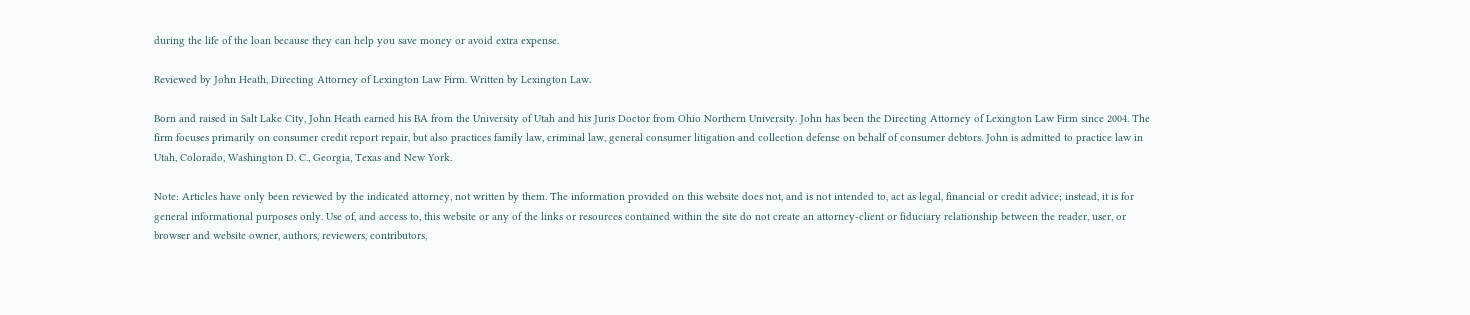during the life of the loan because they can help you save money or avoid extra expense.

Reviewed by John Heath, Directing Attorney of Lexington Law Firm. Written by Lexington Law.

Born and raised in Salt Lake City, John Heath earned his BA from the University of Utah and his Juris Doctor from Ohio Northern University. John has been the Directing Attorney of Lexington Law Firm since 2004. The firm focuses primarily on consumer credit report repair, but also practices family law, criminal law, general consumer litigation and collection defense on behalf of consumer debtors. John is admitted to practice law in Utah, Colorado, Washington D. C., Georgia, Texas and New York.

Note: Articles have only been reviewed by the indicated attorney, not written by them. The information provided on this website does not, and is not intended to, act as legal, financial or credit advice; instead, it is for general informational purposes only. Use of, and access to, this website or any of the links or resources contained within the site do not create an attorney-client or fiduciary relationship between the reader, user, or browser and website owner, authors, reviewers, contributors,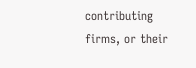contributing firms, or their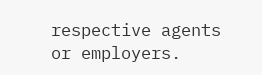respective agents or employers.